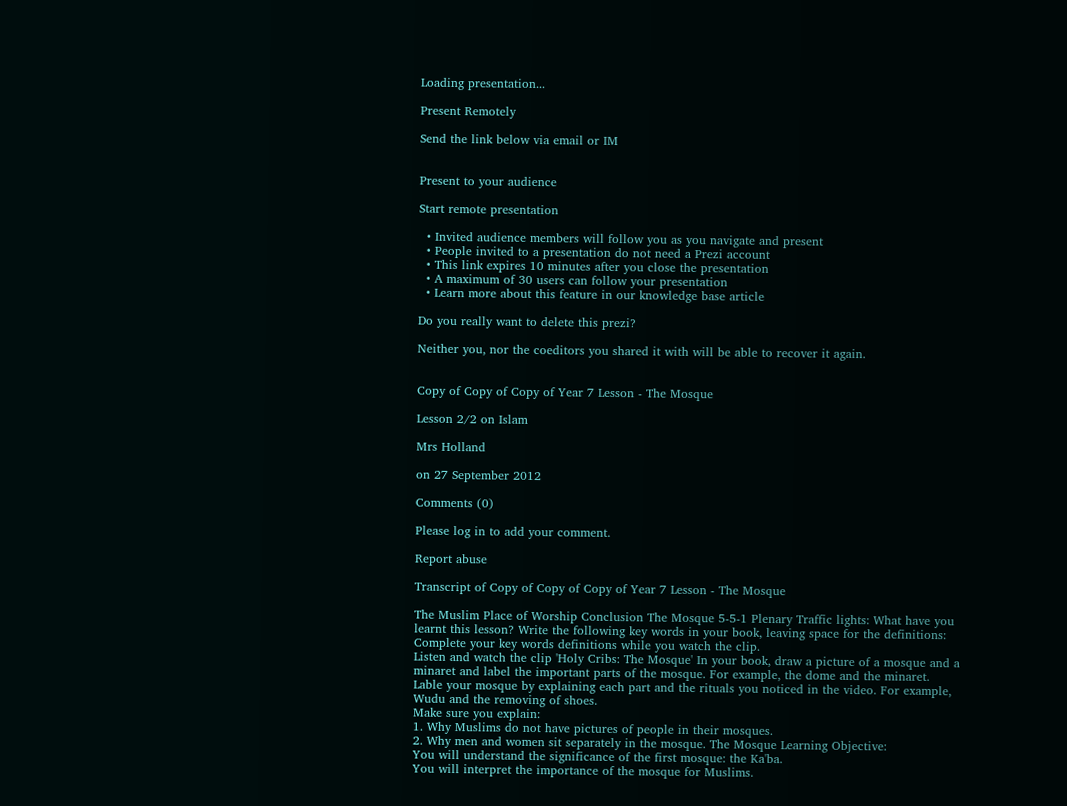Loading presentation...

Present Remotely

Send the link below via email or IM


Present to your audience

Start remote presentation

  • Invited audience members will follow you as you navigate and present
  • People invited to a presentation do not need a Prezi account
  • This link expires 10 minutes after you close the presentation
  • A maximum of 30 users can follow your presentation
  • Learn more about this feature in our knowledge base article

Do you really want to delete this prezi?

Neither you, nor the coeditors you shared it with will be able to recover it again.


Copy of Copy of Copy of Year 7 Lesson - The Mosque

Lesson 2/2 on Islam

Mrs Holland

on 27 September 2012

Comments (0)

Please log in to add your comment.

Report abuse

Transcript of Copy of Copy of Copy of Year 7 Lesson - The Mosque

The Muslim Place of Worship Conclusion The Mosque 5-5-1 Plenary Traffic lights: What have you learnt this lesson? Write the following key words in your book, leaving space for the definitions:
Complete your key words definitions while you watch the clip.
Listen and watch the clip 'Holy Cribs: The Mosque' In your book, draw a picture of a mosque and a minaret and label the important parts of the mosque. For example, the dome and the minaret.
Lable your mosque by explaining each part and the rituals you noticed in the video. For example, Wudu and the removing of shoes.
Make sure you explain:
1. Why Muslims do not have pictures of people in their mosques.
2. Why men and women sit separately in the mosque. The Mosque Learning Objective:
You will understand the significance of the first mosque: the Ka'ba.
You will interpret the importance of the mosque for Muslims.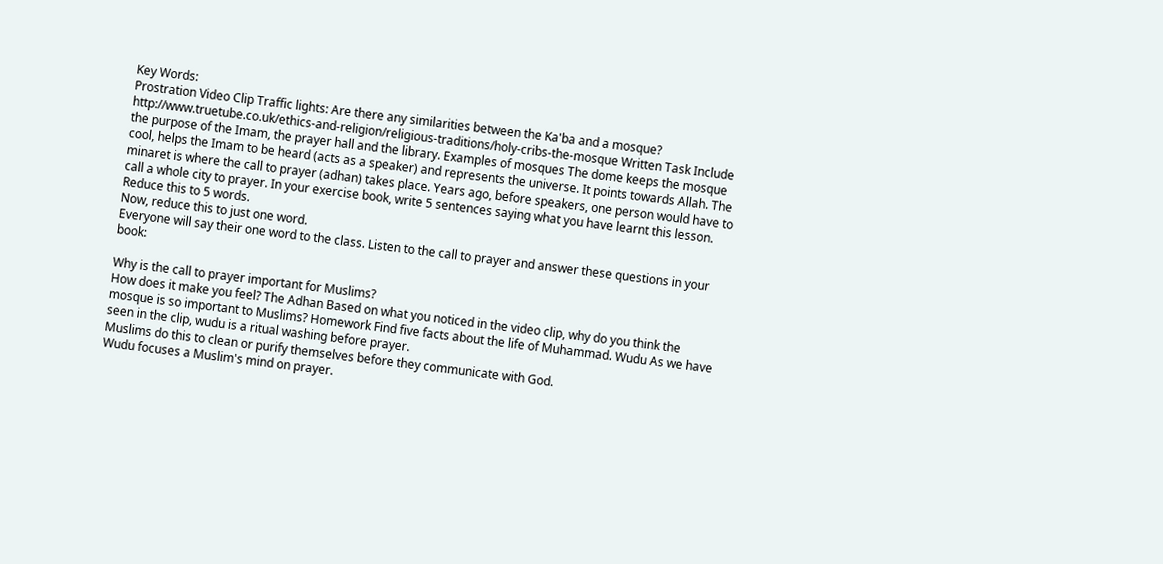Key Words:
Prostration Video Clip Traffic lights: Are there any similarities between the Ka'ba and a mosque? http://www.truetube.co.uk/ethics-and-religion/religious-traditions/holy-cribs-the-mosque Written Task Include the purpose of the Imam, the prayer hall and the library. Examples of mosques The dome keeps the mosque cool, helps the Imam to be heard (acts as a speaker) and represents the universe. It points towards Allah. The minaret is where the call to prayer (adhan) takes place. Years ago, before speakers, one person would have to call a whole city to prayer. In your exercise book, write 5 sentences saying what you have learnt this lesson.
Reduce this to 5 words.
Now, reduce this to just one word.
Everyone will say their one word to the class. Listen to the call to prayer and answer these questions in your book:

Why is the call to prayer important for Muslims?
How does it make you feel? The Adhan Based on what you noticed in the video clip, why do you think the mosque is so important to Muslims? Homework Find five facts about the life of Muhammad. Wudu As we have seen in the clip, wudu is a ritual washing before prayer.
Muslims do this to clean or purify themselves before they communicate with God.
Wudu focuses a Muslim's mind on prayer.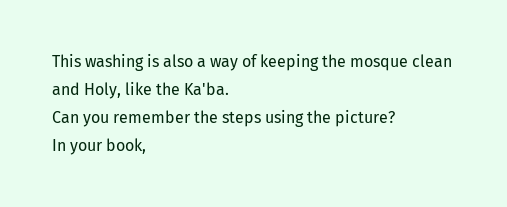This washing is also a way of keeping the mosque clean and Holy, like the Ka'ba.
Can you remember the steps using the picture?
In your book,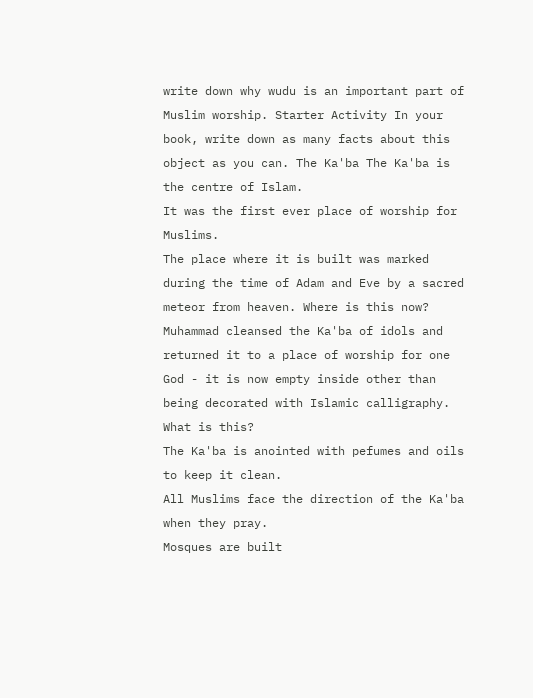write down why wudu is an important part of Muslim worship. Starter Activity In your book, write down as many facts about this object as you can. The Ka'ba The Ka'ba is the centre of Islam.
It was the first ever place of worship for Muslims.
The place where it is built was marked during the time of Adam and Eve by a sacred meteor from heaven. Where is this now?
Muhammad cleansed the Ka'ba of idols and returned it to a place of worship for one God - it is now empty inside other than being decorated with Islamic calligraphy. What is this?
The Ka'ba is anointed with pefumes and oils to keep it clean.
All Muslims face the direction of the Ka'ba when they pray.
Mosques are built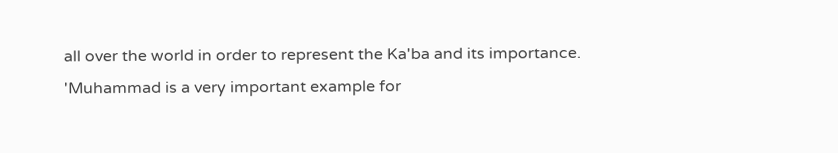all over the world in order to represent the Ka'ba and its importance. 'Muhammad is a very important example for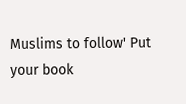Muslims to follow' Put your book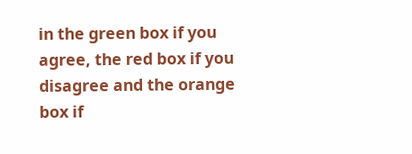in the green box if you agree, the red box if you disagree and the orange box if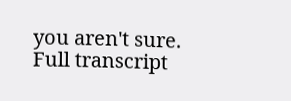you aren't sure.
Full transcript